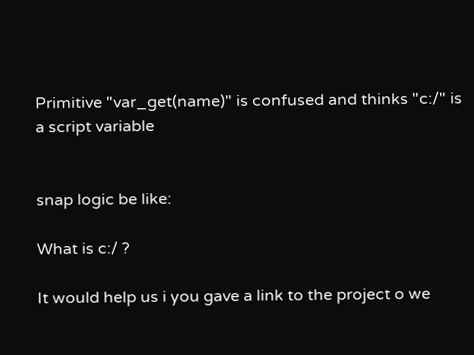Primitive "var_get(name)" is confused and thinks "c:/" is a script variable


snap logic be like:

What is c:/ ?

It would help us i you gave a link to the project o we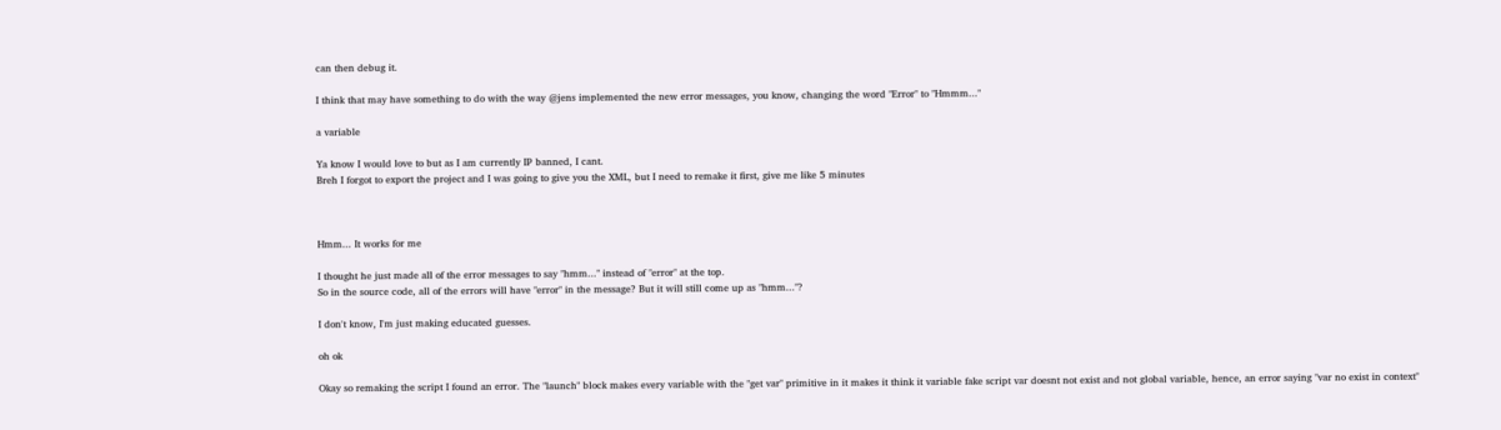can then debug it.

I think that may have something to do with the way @jens implemented the new error messages, you know, changing the word "Error" to "Hmmm..."

a variable

Ya know I would love to but as I am currently IP banned, I cant.
Breh I forgot to export the project and I was going to give you the XML, but I need to remake it first, give me like 5 minutes



Hmm... It works for me

I thought he just made all of the error messages to say "hmm..." instead of "error" at the top.
So in the source code, all of the errors will have "error" in the message? But it will still come up as "hmm..."?

I don't know, I'm just making educated guesses.

oh ok

Okay so remaking the script I found an error. The "launch" block makes every variable with the "get var" primitive in it makes it think it variable fake script var doesnt not exist and not global variable, hence, an error saying "var no exist in context"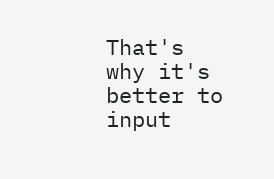That's why it's better to input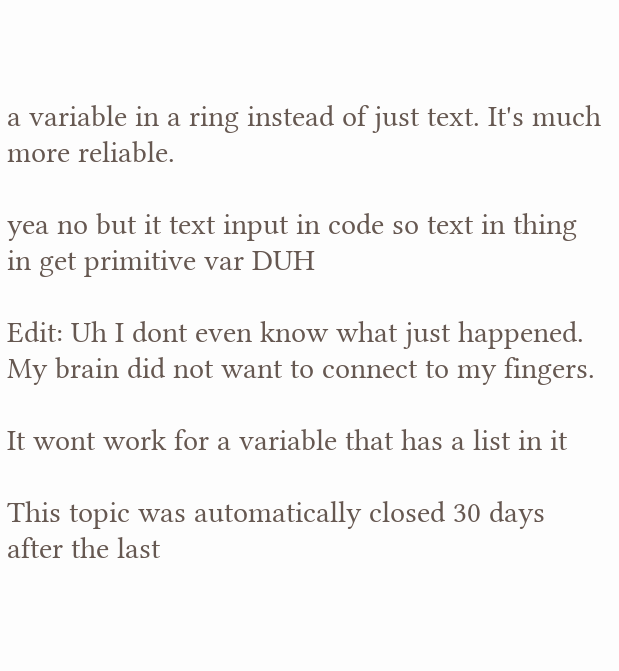a variable in a ring instead of just text. It's much more reliable.

yea no but it text input in code so text in thing in get primitive var DUH

Edit: Uh I dont even know what just happened. My brain did not want to connect to my fingers.

It wont work for a variable that has a list in it

This topic was automatically closed 30 days after the last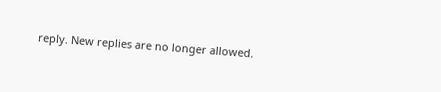reply. New replies are no longer allowed.